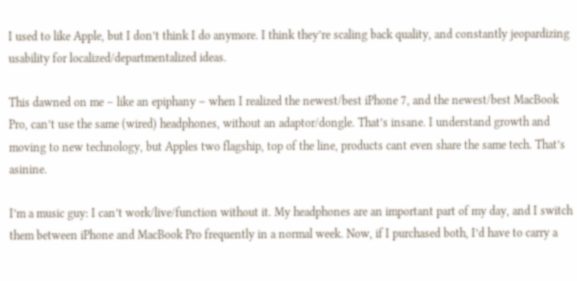I used to like Apple, but I don’t think I do anymore. I think they’re scaling back quality, and constantly jeopardizing usability for localized/departmentalized ideas.

This dawned on me – like an epiphany – when I realized the newest/best iPhone 7, and the newest/best MacBook Pro, can’t use the same (wired) headphones, without an adaptor/dongle. That’s insane. I understand growth and moving to new technology, but Apples two flagship, top of the line, products cant even share the same tech. That’s asinine.

I’m a music guy: I can’t work/live/function without it. My headphones are an important part of my day, and I switch them between iPhone and MacBook Pro frequently in a normal week. Now, if I purchased both, I’d have to carry a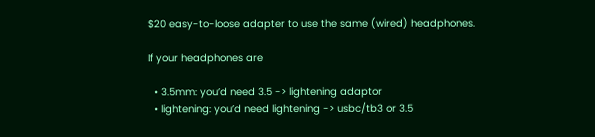$20 easy-to-loose adapter to use the same (wired) headphones.

If your headphones are

  • 3.5mm: you’d need 3.5 -> lightening adaptor
  • lightening: you’d need lightening -> usbc/tb3 or 3.5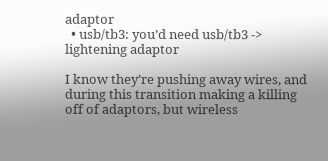adaptor
  • usb/tb3: you’d need usb/tb3 -> lightening adaptor

I know they’re pushing away wires, and during this transition making a killing off of adaptors, but wireless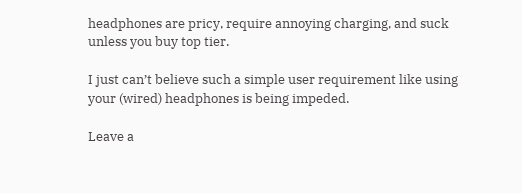headphones are pricy, require annoying charging, and suck unless you buy top tier.

I just can’t believe such a simple user requirement like using your (wired) headphones is being impeded.

Leave a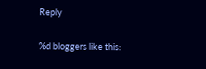Reply

%d bloggers like this: